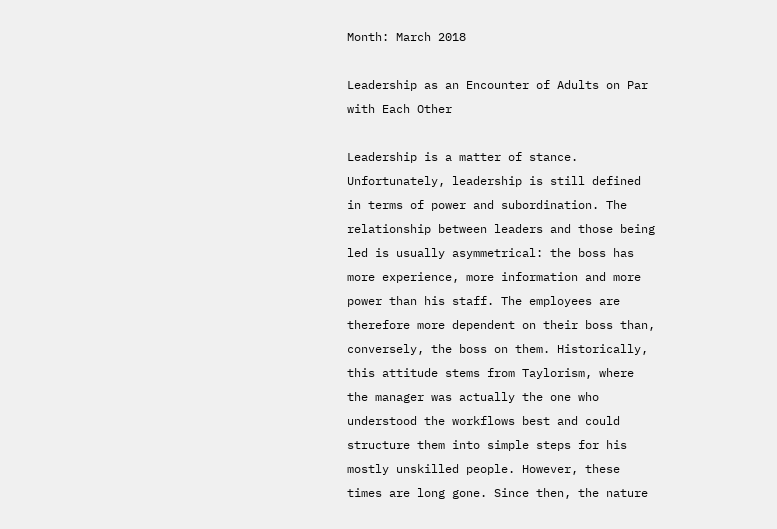Month: March 2018

Leadership as an Encounter of Adults on Par with Each Other

Leadership is a matter of stance. Unfortunately, leadership is still defined in terms of power and subordination. The relationship between leaders and those being led is usually asymmetrical: the boss has more experience, more information and more power than his staff. The employees are therefore more dependent on their boss than, conversely, the boss on them. Historically, this attitude stems from Taylorism, where the manager was actually the one who understood the workflows best and could structure them into simple steps for his mostly unskilled people. However, these times are long gone. Since then, the nature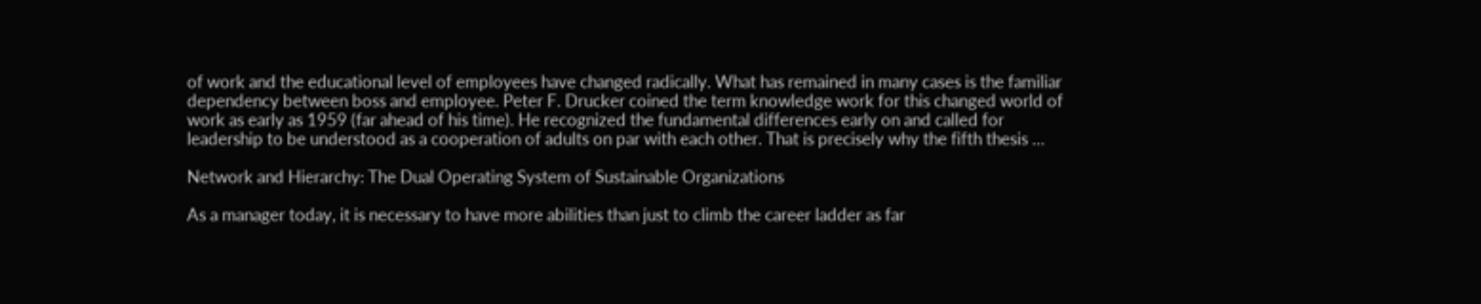of work and the educational level of employees have changed radically. What has remained in many cases is the familiar dependency between boss and employee. Peter F. Drucker coined the term knowledge work for this changed world of work as early as 1959 (far ahead of his time). He recognized the fundamental differences early on and called for leadership to be understood as a cooperation of adults on par with each other. That is precisely why the fifth thesis …

Network and Hierarchy: The Dual Operating System of Sustainable Organizations

As a manager today, it is necessary to have more abilities than just to climb the career ladder as far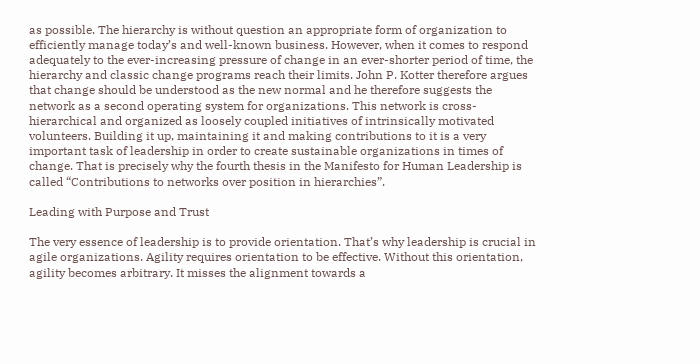as possible. The hierarchy is without question an appropriate form of organization to efficiently manage today’s and well-known business. However, when it comes to respond adequately to the ever-increasing pressure of change in an ever-shorter period of time, the hierarchy and classic change programs reach their limits. John P. Kotter therefore argues that change should be understood as the new normal and he therefore suggests the network as a second operating system for organizations. This network is cross-hierarchical and organized as loosely coupled initiatives of intrinsically motivated volunteers. Building it up, maintaining it and making contributions to it is a very important task of leadership in order to create sustainable organizations in times of change. That is precisely why the fourth thesis in the Manifesto for Human Leadership is called “Contributions to networks over position in hierarchies”.

Leading with Purpose and Trust

The very essence of leadership is to provide orientation. That’s why leadership is crucial in agile organizations. Agility requires orientation to be effective. Without this orientation, agility becomes arbitrary. It misses the alignment towards a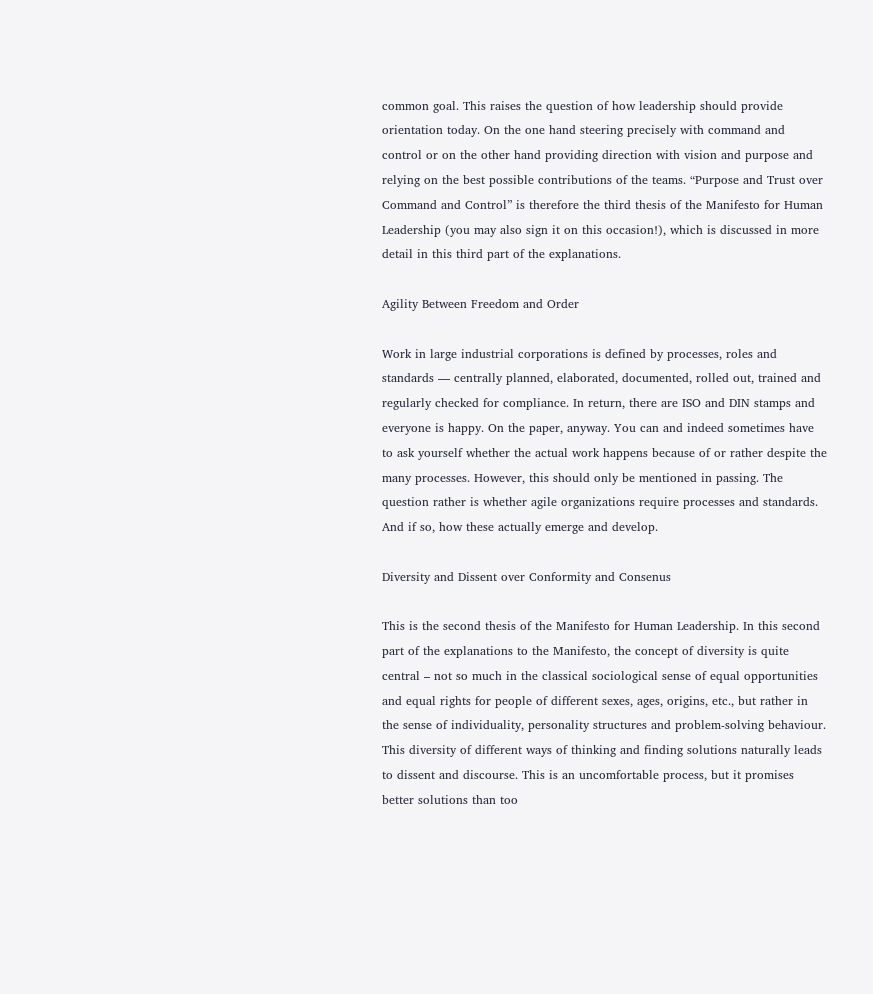common goal. This raises the question of how leadership should provide orientation today. On the one hand steering precisely with command and control or on the other hand providing direction with vision and purpose and relying on the best possible contributions of the teams. “Purpose and Trust over Command and Control” is therefore the third thesis of the Manifesto for Human Leadership (you may also sign it on this occasion!), which is discussed in more detail in this third part of the explanations.

Agility Between Freedom and Order

Work in large industrial corporations is defined by processes, roles and standards — centrally planned, elaborated, documented, rolled out, trained and regularly checked for compliance. In return, there are ISO and DIN stamps and everyone is happy. On the paper, anyway. You can and indeed sometimes have to ask yourself whether the actual work happens because of or rather despite the many processes. However, this should only be mentioned in passing. The question rather is whether agile organizations require processes and standards. And if so, how these actually emerge and develop.

Diversity and Dissent over Conformity and Consenus

This is the second thesis of the Manifesto for Human Leadership. In this second part of the explanations to the Manifesto, the concept of diversity is quite central – not so much in the classical sociological sense of equal opportunities and equal rights for people of different sexes, ages, origins, etc., but rather in the sense of individuality, personality structures and problem-solving behaviour. This diversity of different ways of thinking and finding solutions naturally leads to dissent and discourse. This is an uncomfortable process, but it promises better solutions than too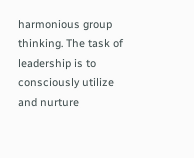harmonious group thinking. The task of leadership is to consciously utilize and nurture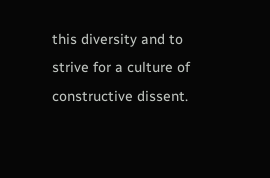this diversity and to strive for a culture of constructive dissent.